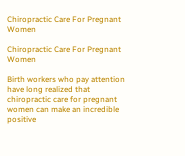Chiropractic Care For Pregnant Women

Chiropractic Care For Pregnant Women

Birth workers who pay attention have long realized that chiropractic care for pregnant women can make an incredible positive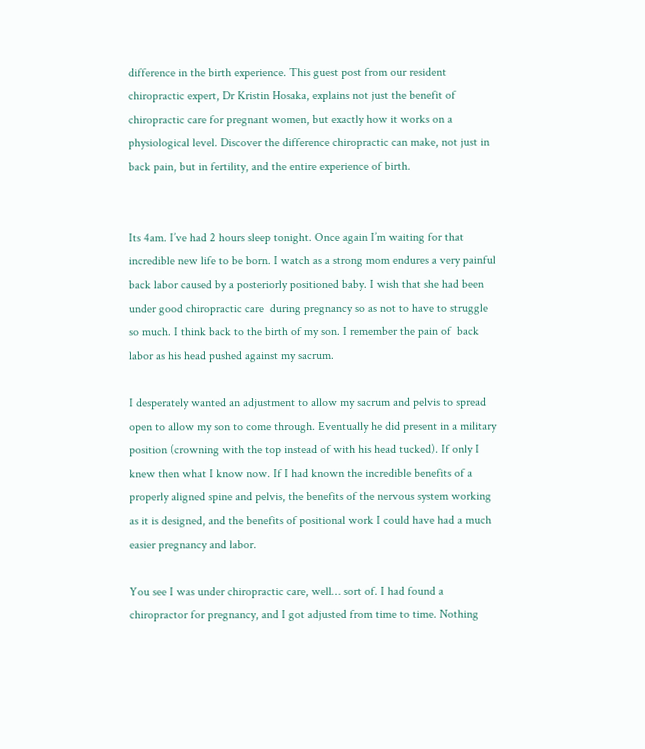difference in the birth experience. This guest post from our resident chiropractic expert, Dr Kristin Hosaka, explains not just the benefit of chiropractic care for pregnant women, but exactly how it works on a physiological level. Discover the difference chiropractic can make, not just in back pain, but in fertility, and the entire experience of birth.


Its 4am. I’ve had 2 hours sleep tonight. Once again I’m waiting for that incredible new life to be born. I watch as a strong mom endures a very painful back labor caused by a posteriorly positioned baby. I wish that she had been under good chiropractic care  during pregnancy so as not to have to struggle so much. I think back to the birth of my son. I remember the pain of  back labor as his head pushed against my sacrum.

I desperately wanted an adjustment to allow my sacrum and pelvis to spread open to allow my son to come through. Eventually he did present in a military position (crowning with the top instead of with his head tucked). If only I knew then what I know now. If I had known the incredible benefits of a properly aligned spine and pelvis, the benefits of the nervous system working as it is designed, and the benefits of positional work I could have had a much easier pregnancy and labor.

You see I was under chiropractic care, well… sort of. I had found a chiropractor for pregnancy, and I got adjusted from time to time. Nothing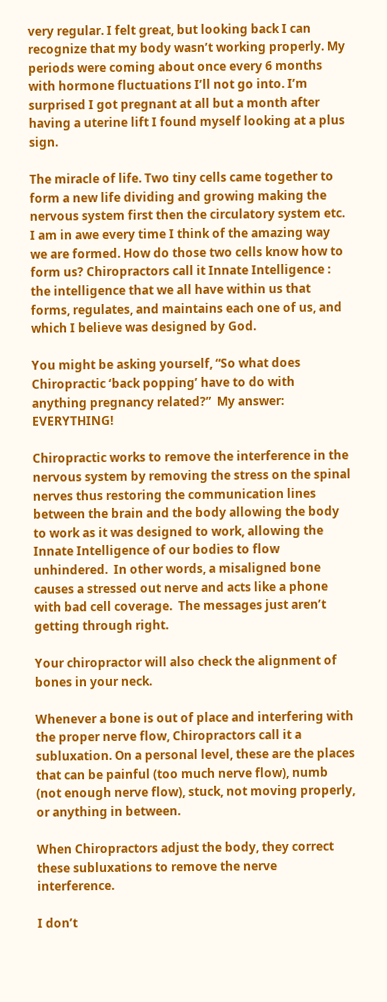very regular. I felt great, but looking back I can recognize that my body wasn’t working properly. My periods were coming about once every 6 months with hormone fluctuations I’ll not go into. I’m surprised I got pregnant at all but a month after having a uterine lift I found myself looking at a plus sign.

The miracle of life. Two tiny cells came together to form a new life dividing and growing making the nervous system first then the circulatory system etc. I am in awe every time I think of the amazing way we are formed. How do those two cells know how to form us? Chiropractors call it Innate Intelligence : the intelligence that we all have within us that forms, regulates, and maintains each one of us, and which I believe was designed by God.

You might be asking yourself, “So what does Chiropractic ‘back popping’ have to do with anything pregnancy related?”  My answer: EVERYTHING!

Chiropractic works to remove the interference in the nervous system by removing the stress on the spinal nerves thus restoring the communication lines between the brain and the body allowing the body to work as it was designed to work, allowing the Innate Intelligence of our bodies to flow unhindered.  In other words, a misaligned bone causes a stressed out nerve and acts like a phone with bad cell coverage.  The messages just aren’t getting through right.

Your chiropractor will also check the alignment of bones in your neck.

Whenever a bone is out of place and interfering with the proper nerve flow, Chiropractors call it a subluxation. On a personal level, these are the places that can be painful (too much nerve flow), numb (not enough nerve flow), stuck, not moving properly, or anything in between.

When Chiropractors adjust the body, they correct these subluxations to remove the nerve interference.

I don’t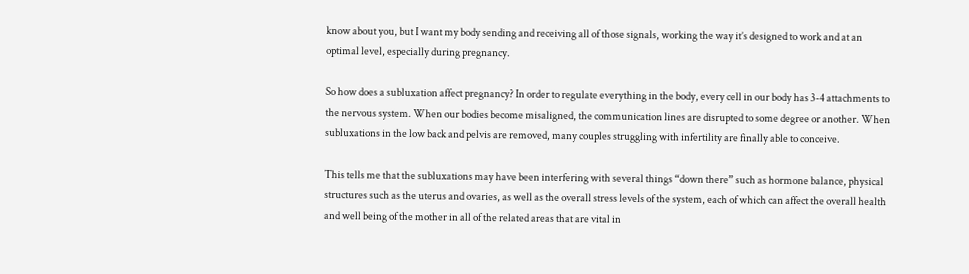know about you, but I want my body sending and receiving all of those signals, working the way it’s designed to work and at an optimal level, especially during pregnancy.

So how does a subluxation affect pregnancy? In order to regulate everything in the body, every cell in our body has 3-4 attachments to the nervous system. When our bodies become misaligned, the communication lines are disrupted to some degree or another. When subluxations in the low back and pelvis are removed, many couples struggling with infertility are finally able to conceive.

This tells me that the subluxations may have been interfering with several things “down there” such as hormone balance, physical structures such as the uterus and ovaries, as well as the overall stress levels of the system, each of which can affect the overall health and well being of the mother in all of the related areas that are vital in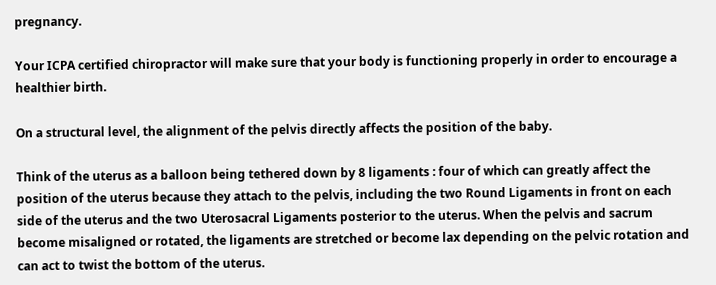pregnancy.

Your ICPA certified chiropractor will make sure that your body is functioning properly in order to encourage a healthier birth.

On a structural level, the alignment of the pelvis directly affects the position of the baby.

Think of the uterus as a balloon being tethered down by 8 ligaments : four of which can greatly affect the position of the uterus because they attach to the pelvis, including the two Round Ligaments in front on each side of the uterus and the two Uterosacral Ligaments posterior to the uterus. When the pelvis and sacrum become misaligned or rotated, the ligaments are stretched or become lax depending on the pelvic rotation and can act to twist the bottom of the uterus.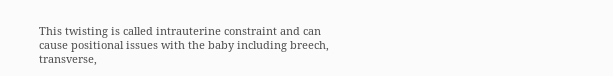This twisting is called intrauterine constraint and can cause positional issues with the baby including breech, transverse,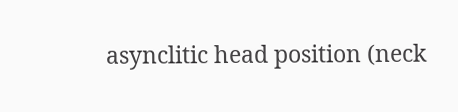asynclitic head position (neck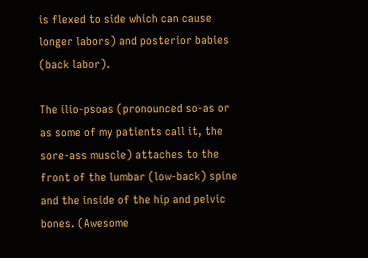is flexed to side which can cause longer labors) and posterior babies (back labor).

The ilio-psoas (pronounced so-as or as some of my patients call it, the sore-ass muscle) attaches to the front of the lumbar (low-back) spine and the inside of the hip and pelvic bones. (Awesome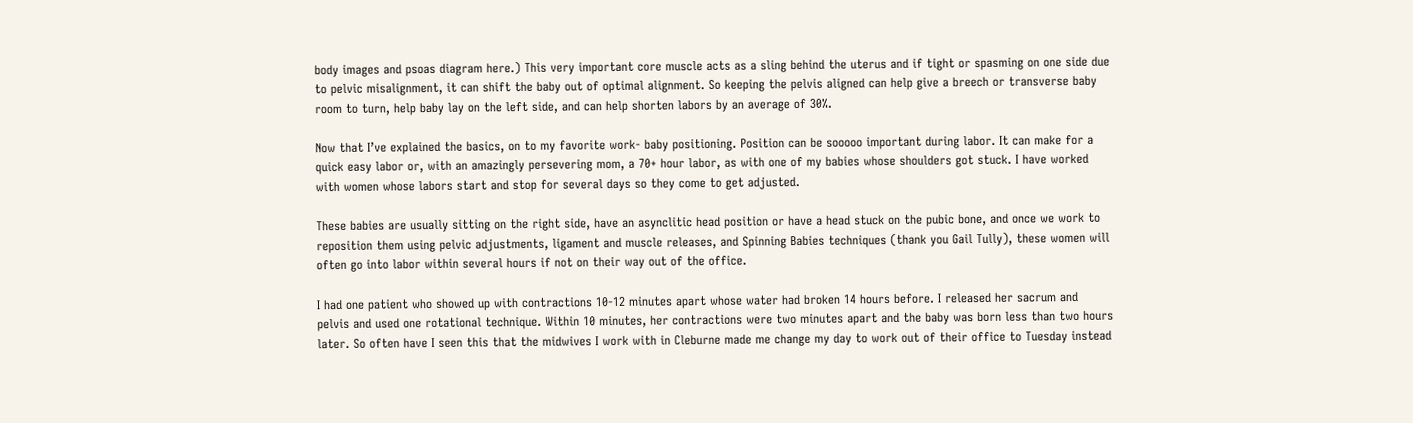body images and psoas diagram here.) This very important core muscle acts as a sling behind the uterus and if tight or spasming on one side due to pelvic misalignment, it can shift the baby out of optimal alignment. So keeping the pelvis aligned can help give a breech or transverse baby room to turn, help baby lay on the left side, and can help shorten labors by an average of 30%.

Now that I’ve explained the basics, on to my favorite work- baby positioning. Position can be sooooo important during labor. It can make for a quick easy labor or, with an amazingly persevering mom, a 70+ hour labor, as with one of my babies whose shoulders got stuck. I have worked with women whose labors start and stop for several days so they come to get adjusted.

These babies are usually sitting on the right side, have an asynclitic head position or have a head stuck on the pubic bone, and once we work to reposition them using pelvic adjustments, ligament and muscle releases, and Spinning Babies techniques (thank you Gail Tully), these women will often go into labor within several hours if not on their way out of the office.

I had one patient who showed up with contractions 10-12 minutes apart whose water had broken 14 hours before. I released her sacrum and pelvis and used one rotational technique. Within 10 minutes, her contractions were two minutes apart and the baby was born less than two hours later. So often have I seen this that the midwives I work with in Cleburne made me change my day to work out of their office to Tuesday instead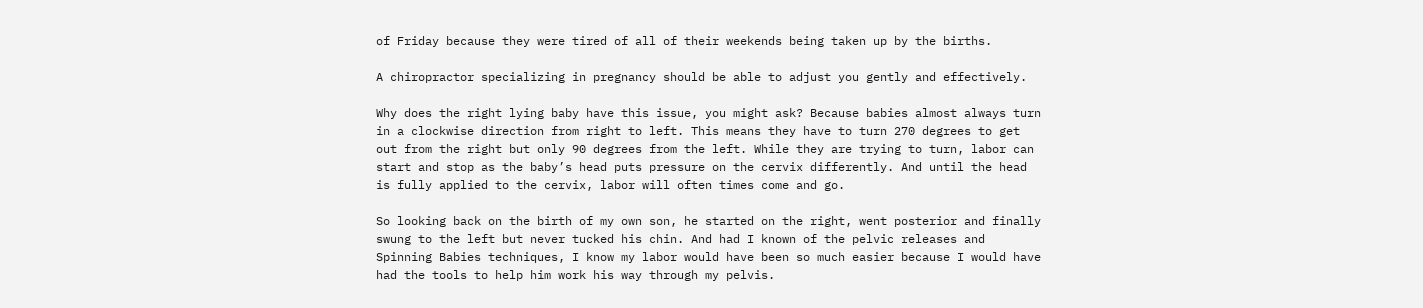of Friday because they were tired of all of their weekends being taken up by the births.

A chiropractor specializing in pregnancy should be able to adjust you gently and effectively.

Why does the right lying baby have this issue, you might ask? Because babies almost always turn in a clockwise direction from right to left. This means they have to turn 270 degrees to get out from the right but only 90 degrees from the left. While they are trying to turn, labor can start and stop as the baby’s head puts pressure on the cervix differently. And until the head is fully applied to the cervix, labor will often times come and go.

So looking back on the birth of my own son, he started on the right, went posterior and finally swung to the left but never tucked his chin. And had I known of the pelvic releases and Spinning Babies techniques, I know my labor would have been so much easier because I would have had the tools to help him work his way through my pelvis.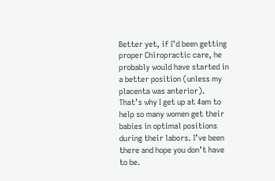Better yet, if I’d been getting proper Chiropractic care, he probably would have started in a better position (unless my placenta was anterior). That’s why I get up at 4am to help so many women get their babies in optimal positions during their labors. I’ve been there and hope you don’t have to be.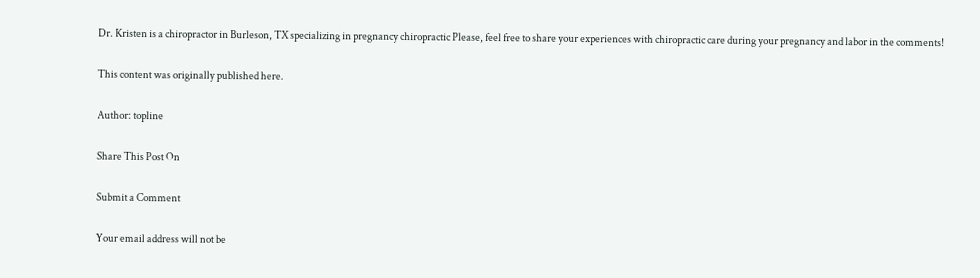Dr. Kristen is a chiropractor in Burleson, TX specializing in pregnancy chiropractic Please, feel free to share your experiences with chiropractic care during your pregnancy and labor in the comments!

This content was originally published here.

Author: topline

Share This Post On

Submit a Comment

Your email address will not be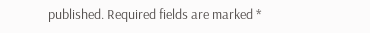published. Required fields are marked *